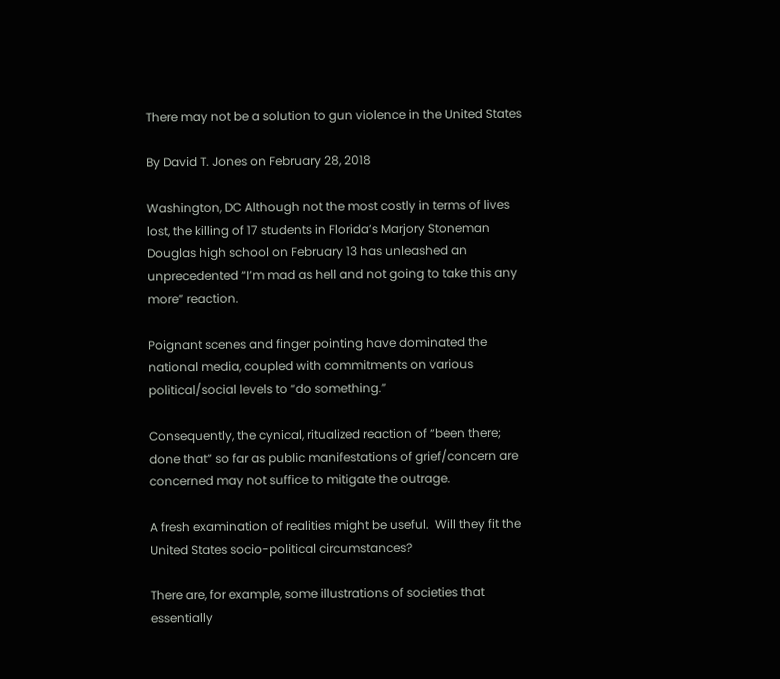There may not be a solution to gun violence in the United States

By David T. Jones on February 28, 2018

Washington, DC Although not the most costly in terms of lives lost, the killing of 17 students in Florida’s Marjory Stoneman Douglas high school on February 13 has unleashed an unprecedented “I’m mad as hell and not going to take this any more” reaction.

Poignant scenes and finger pointing have dominated the national media, coupled with commitments on various political/social levels to “do something.”

Consequently, the cynical, ritualized reaction of “been there; done that” so far as public manifestations of grief/concern are concerned may not suffice to mitigate the outrage.

A fresh examination of realities might be useful.  Will they fit the United States socio-political circumstances?

There are, for example, some illustrations of societies that essentially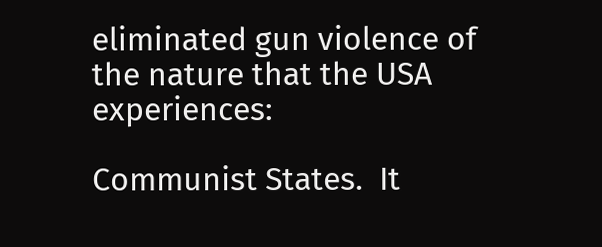eliminated gun violence of the nature that the USA experiences:

Communist States.  It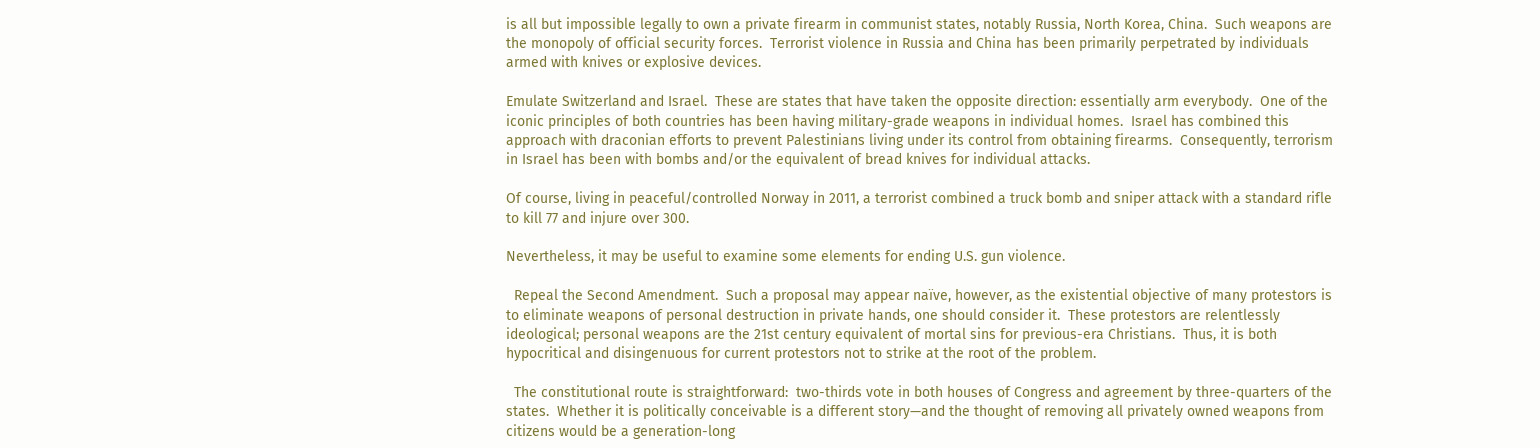is all but impossible legally to own a private firearm in communist states, notably Russia, North Korea, China.  Such weapons are the monopoly of official security forces.  Terrorist violence in Russia and China has been primarily perpetrated by individuals armed with knives or explosive devices.

Emulate Switzerland and Israel.  These are states that have taken the opposite direction: essentially arm everybody.  One of the iconic principles of both countries has been having military-grade weapons in individual homes.  Israel has combined this approach with draconian efforts to prevent Palestinians living under its control from obtaining firearms.  Consequently, terrorism in Israel has been with bombs and/or the equivalent of bread knives for individual attacks.

Of course, living in peaceful/controlled Norway in 2011, a terrorist combined a truck bomb and sniper attack with a standard rifle to kill 77 and injure over 300.

Nevertheless, it may be useful to examine some elements for ending U.S. gun violence.

  Repeal the Second Amendment.  Such a proposal may appear naïve, however, as the existential objective of many protestors is to eliminate weapons of personal destruction in private hands, one should consider it.  These protestors are relentlessly ideological; personal weapons are the 21st century equivalent of mortal sins for previous-era Christians.  Thus, it is both hypocritical and disingenuous for current protestors not to strike at the root of the problem.

  The constitutional route is straightforward:  two-thirds vote in both houses of Congress and agreement by three-quarters of the states.  Whether it is politically conceivable is a different story—and the thought of removing all privately owned weapons from citizens would be a generation-long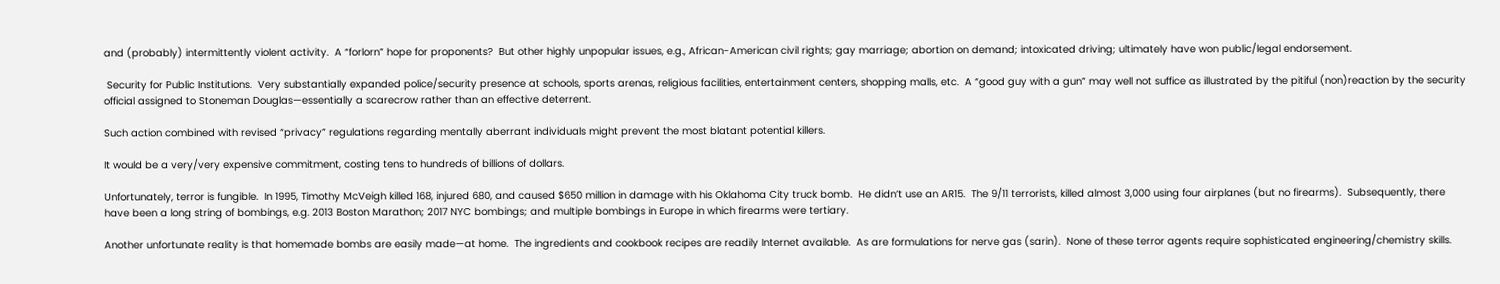and (probably) intermittently violent activity.  A “forlorn” hope for proponents?  But other highly unpopular issues, e.g., African-American civil rights; gay marriage; abortion on demand; intoxicated driving; ultimately have won public/legal endorsement.

 Security for Public Institutions.  Very substantially expanded police/security presence at schools, sports arenas, religious facilities, entertainment centers, shopping malls, etc.  A “good guy with a gun” may well not suffice as illustrated by the pitiful (non)reaction by the security official assigned to Stoneman Douglas—essentially a scarecrow rather than an effective deterrent.

Such action combined with revised “privacy” regulations regarding mentally aberrant individuals might prevent the most blatant potential killers.

It would be a very/very expensive commitment, costing tens to hundreds of billions of dollars.

Unfortunately, terror is fungible.  In 1995, Timothy McVeigh killed 168, injured 680, and caused $650 million in damage with his Oklahoma City truck bomb.  He didn’t use an AR15.  The 9/11 terrorists, killed almost 3,000 using four airplanes (but no firearms).  Subsequently, there have been a long string of bombings, e.g. 2013 Boston Marathon; 2017 NYC bombings; and multiple bombings in Europe in which firearms were tertiary.

Another unfortunate reality is that homemade bombs are easily made—at home.  The ingredients and cookbook recipes are readily Internet available.  As are formulations for nerve gas (sarin).  None of these terror agents require sophisticated engineering/chemistry skills.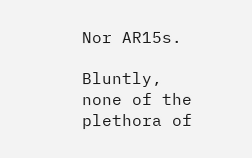Nor AR15s.

Bluntly, none of the plethora of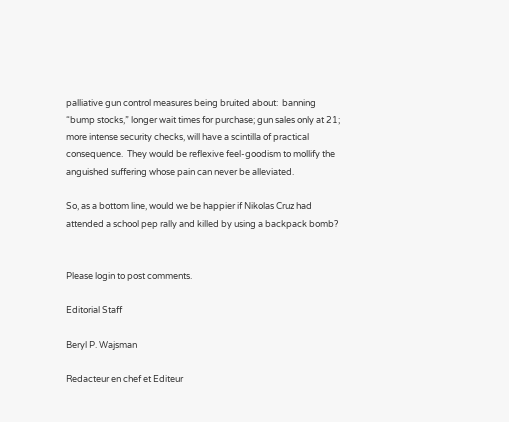palliative gun control measures being bruited about:  banning “bump stocks,” longer wait times for purchase; gun sales only at 21; more intense security checks, will have a scintilla of practical consequence.  They would be reflexive feel-goodism to mollify the anguished suffering whose pain can never be alleviated.

So, as a bottom line, would we be happier if Nikolas Cruz had attended a school pep rally and killed by using a backpack bomb?


Please login to post comments.

Editorial Staff

Beryl P. Wajsman

Redacteur en chef et Editeur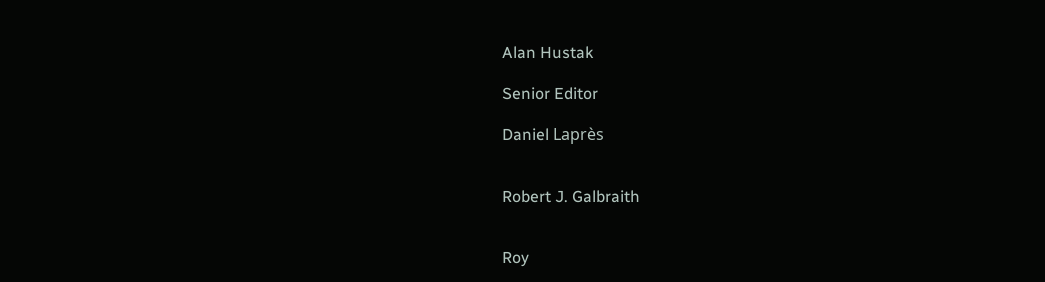Alan Hustak

Senior Editor

Daniel Laprès


Robert J. Galbraith


Roy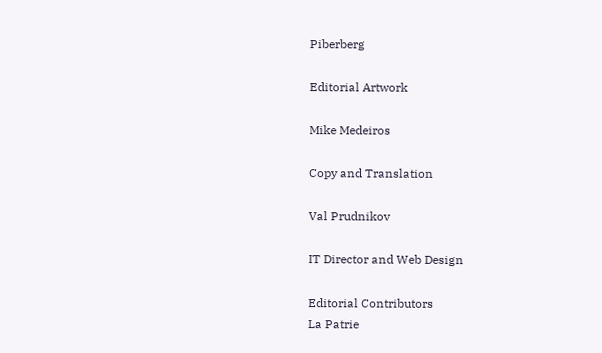Piberberg

Editorial Artwork

Mike Medeiros

Copy and Translation

Val Prudnikov

IT Director and Web Design

Editorial Contributors
La Patrie